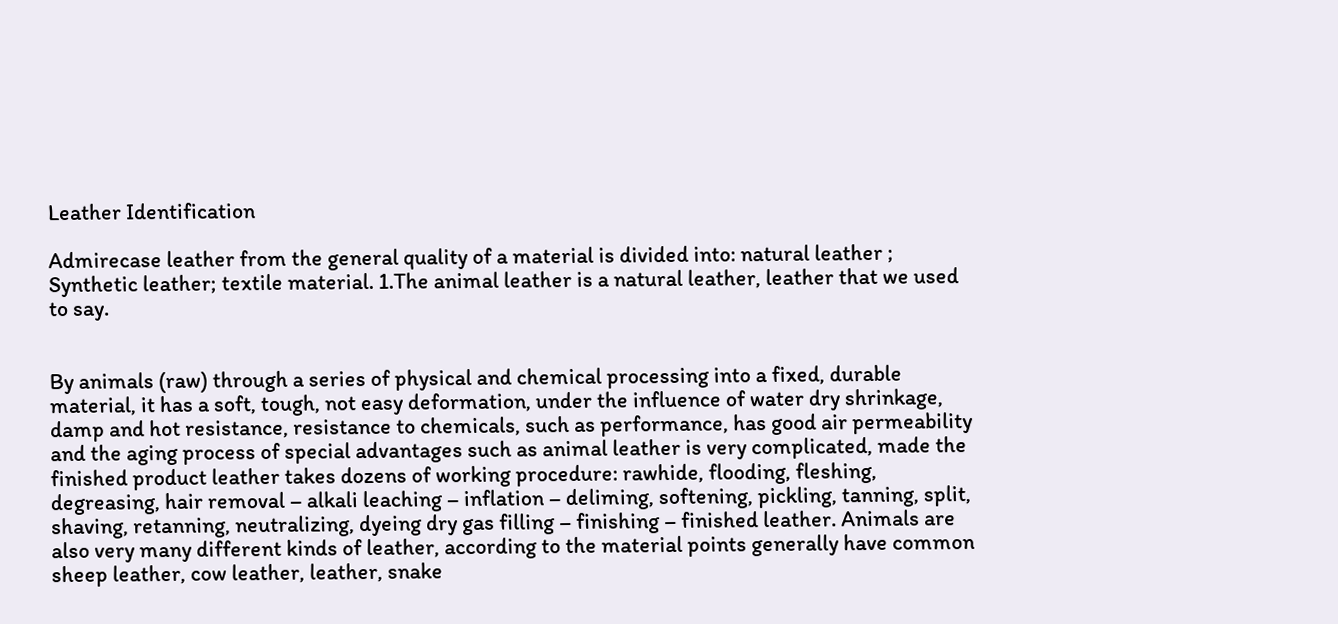Leather Identification

Admirecase leather from the general quality of a material is divided into: natural leather ; Synthetic leather; textile material. 1.The animal leather is a natural leather, leather that we used to say.


By animals (raw) through a series of physical and chemical processing into a fixed, durable material, it has a soft, tough, not easy deformation, under the influence of water dry shrinkage, damp and hot resistance, resistance to chemicals, such as performance, has good air permeability and the aging process of special advantages such as animal leather is very complicated, made the finished product leather takes dozens of working procedure: rawhide, flooding, fleshing, degreasing, hair removal – alkali leaching – inflation – deliming, softening, pickling, tanning, split, shaving, retanning, neutralizing, dyeing dry gas filling – finishing – finished leather. Animals are also very many different kinds of leather, according to the material points generally have common sheep leather, cow leather, leather, snake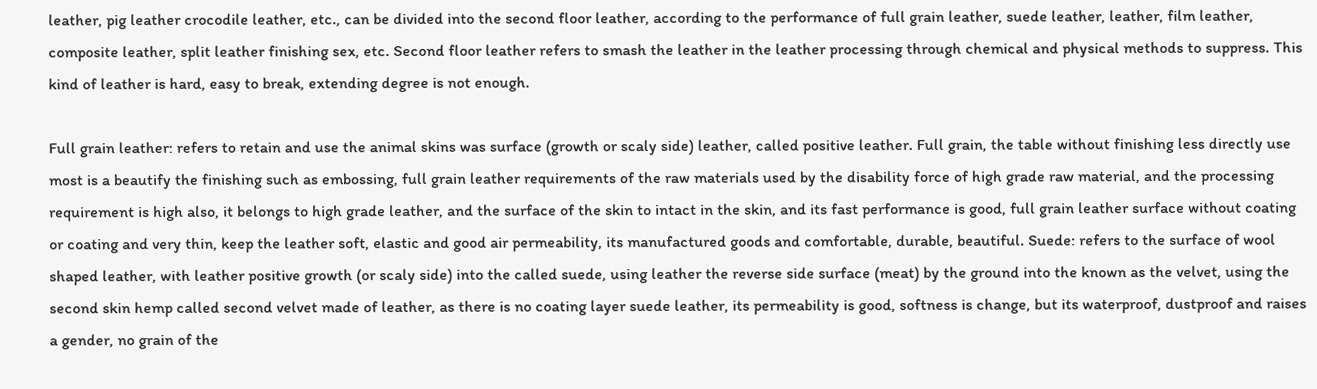leather, pig leather crocodile leather, etc., can be divided into the second floor leather, according to the performance of full grain leather, suede leather, leather, film leather, composite leather, split leather finishing sex, etc. Second floor leather refers to smash the leather in the leather processing through chemical and physical methods to suppress. This kind of leather is hard, easy to break, extending degree is not enough.

Full grain leather: refers to retain and use the animal skins was surface (growth or scaly side) leather, called positive leather. Full grain, the table without finishing less directly use most is a beautify the finishing such as embossing, full grain leather requirements of the raw materials used by the disability force of high grade raw material, and the processing requirement is high also, it belongs to high grade leather, and the surface of the skin to intact in the skin, and its fast performance is good, full grain leather surface without coating or coating and very thin, keep the leather soft, elastic and good air permeability, its manufactured goods and comfortable, durable, beautiful. Suede: refers to the surface of wool shaped leather, with leather positive growth (or scaly side) into the called suede, using leather the reverse side surface (meat) by the ground into the known as the velvet, using the second skin hemp called second velvet made of leather, as there is no coating layer suede leather, its permeability is good, softness is change, but its waterproof, dustproof and raises a gender, no grain of the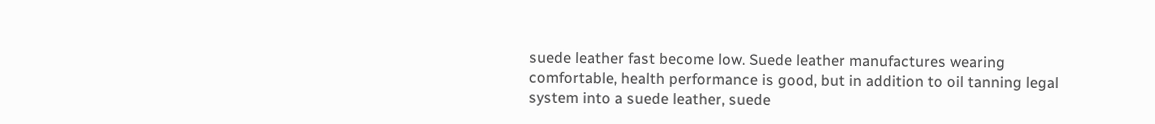suede leather fast become low. Suede leather manufactures wearing comfortable, health performance is good, but in addition to oil tanning legal system into a suede leather, suede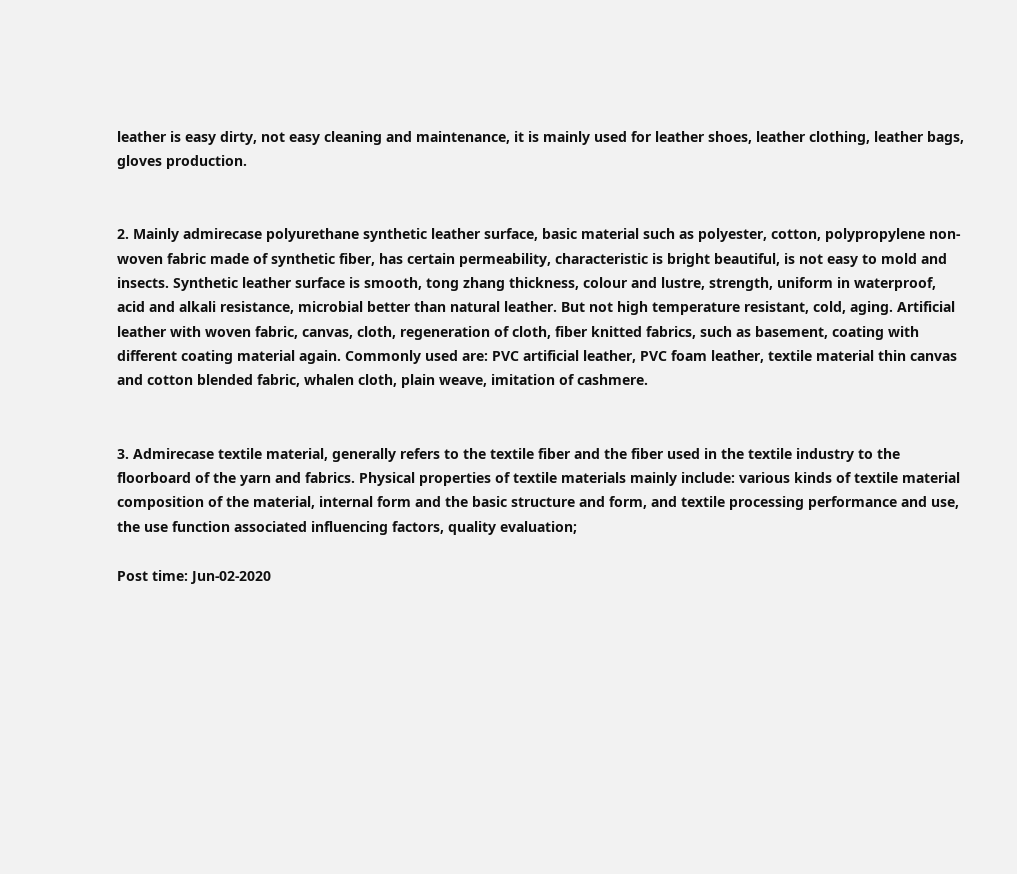leather is easy dirty, not easy cleaning and maintenance, it is mainly used for leather shoes, leather clothing, leather bags, gloves production.


2. Mainly admirecase polyurethane synthetic leather surface, basic material such as polyester, cotton, polypropylene non-woven fabric made of synthetic fiber, has certain permeability, characteristic is bright beautiful, is not easy to mold and insects. Synthetic leather surface is smooth, tong zhang thickness, colour and lustre, strength, uniform in waterproof, acid and alkali resistance, microbial better than natural leather. But not high temperature resistant, cold, aging. Artificial leather with woven fabric, canvas, cloth, regeneration of cloth, fiber knitted fabrics, such as basement, coating with different coating material again. Commonly used are: PVC artificial leather, PVC foam leather, textile material thin canvas and cotton blended fabric, whalen cloth, plain weave, imitation of cashmere.


3. Admirecase textile material, generally refers to the textile fiber and the fiber used in the textile industry to the floorboard of the yarn and fabrics. Physical properties of textile materials mainly include: various kinds of textile material composition of the material, internal form and the basic structure and form, and textile processing performance and use, the use function associated influencing factors, quality evaluation;

Post time: Jun-02-2020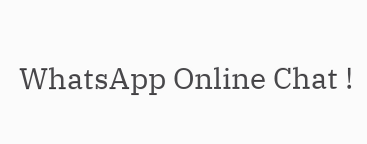WhatsApp Online Chat !